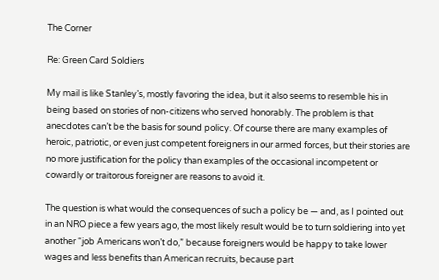The Corner

Re: Green Card Soldiers

My mail is like Stanley’s, mostly favoring the idea, but it also seems to resemble his in being based on stories of non-citizens who served honorably. The problem is that anecdotes can’t be the basis for sound policy. Of course there are many examples of heroic, patriotic, or even just competent foreigners in our armed forces, but their stories are no more justification for the policy than examples of the occasional incompetent or cowardly or traitorous foreigner are reasons to avoid it.

The question is what would the consequences of such a policy be — and, as I pointed out in an NRO piece a few years ago, the most likely result would be to turn soldiering into yet another “job Americans won’t do,” because foreigners would be happy to take lower wages and less benefits than American recruits, because part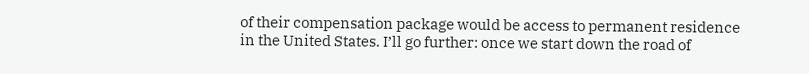of their compensation package would be access to permanent residence in the United States. I’ll go further: once we start down the road of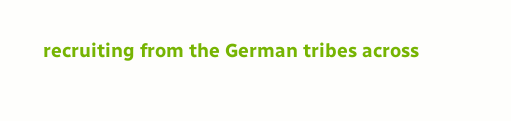recruiting from the German tribes across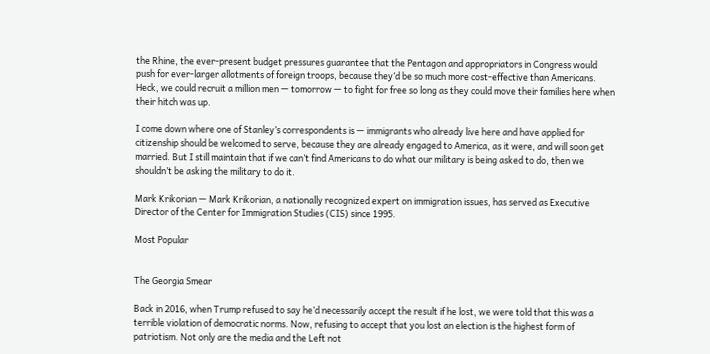the Rhine, the ever-present budget pressures guarantee that the Pentagon and appropriators in Congress would push for ever-larger allotments of foreign troops, because they’d be so much more cost-effective than Americans. Heck, we could recruit a million men — tomorrow — to fight for free so long as they could move their families here when their hitch was up.

I come down where one of Stanley’s correspondents is — immigrants who already live here and have applied for citizenship should be welcomed to serve, because they are already engaged to America, as it were, and will soon get married. But I still maintain that if we can’t find Americans to do what our military is being asked to do, then we shouldn’t be asking the military to do it.

Mark Krikorian — Mark Krikorian, a nationally recognized expert on immigration issues, has served as Executive Director of the Center for Immigration Studies (CIS) since 1995.

Most Popular


The Georgia Smear

Back in 2016, when Trump refused to say he’d necessarily accept the result if he lost, we were told that this was a terrible violation of democratic norms. Now, refusing to accept that you lost an election is the highest form of patriotism. Not only are the media and the Left not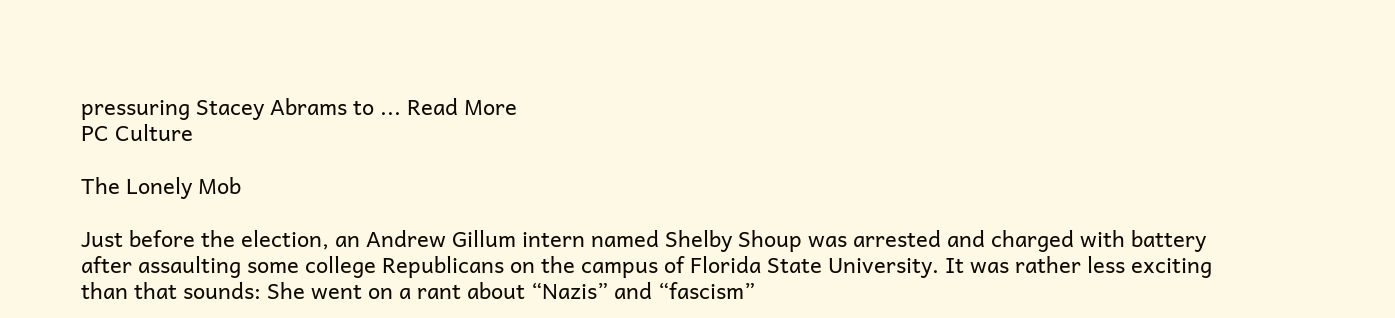pressuring Stacey Abrams to ... Read More
PC Culture

The Lonely Mob

Just before the election, an Andrew Gillum intern named Shelby Shoup was arrested and charged with battery after assaulting some college Republicans on the campus of Florida State University. It was rather less exciting than that sounds: She went on a rant about “Nazis” and “fascism”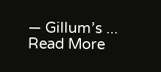— Gillum’s ... Read More